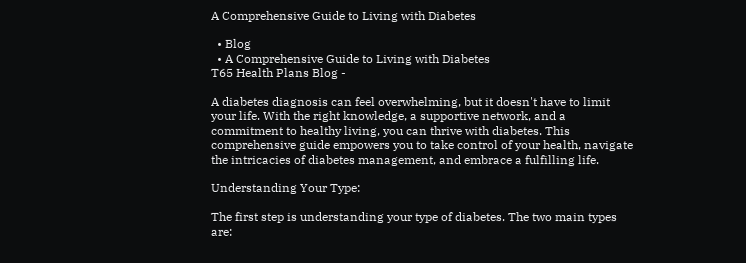A Comprehensive Guide to Living with Diabetes

  • Blog
  • A Comprehensive Guide to Living with Diabetes
T65 Health Plans Blog -

A diabetes diagnosis can feel overwhelming, but it doesn't have to limit your life. With the right knowledge, a supportive network, and a commitment to healthy living, you can thrive with diabetes. This comprehensive guide empowers you to take control of your health, navigate the intricacies of diabetes management, and embrace a fulfilling life.

Understanding Your Type:

The first step is understanding your type of diabetes. The two main types are: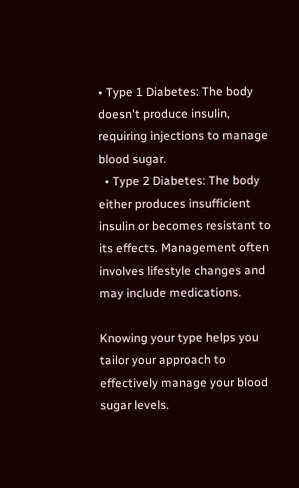• Type 1 Diabetes: The body doesn't produce insulin, requiring injections to manage blood sugar.
  • Type 2 Diabetes: The body either produces insufficient insulin or becomes resistant to its effects. Management often involves lifestyle changes and may include medications.

Knowing your type helps you tailor your approach to effectively manage your blood sugar levels.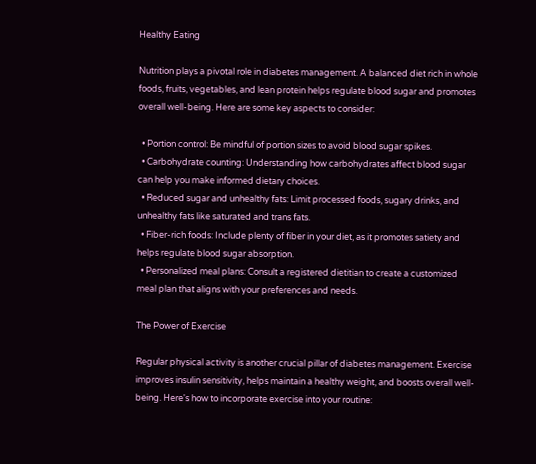Healthy Eating

Nutrition plays a pivotal role in diabetes management. A balanced diet rich in whole foods, fruits, vegetables, and lean protein helps regulate blood sugar and promotes overall well-being. Here are some key aspects to consider:

  • Portion control: Be mindful of portion sizes to avoid blood sugar spikes.
  • Carbohydrate counting: Understanding how carbohydrates affect blood sugar can help you make informed dietary choices.
  • Reduced sugar and unhealthy fats: Limit processed foods, sugary drinks, and unhealthy fats like saturated and trans fats.
  • Fiber-rich foods: Include plenty of fiber in your diet, as it promotes satiety and helps regulate blood sugar absorption.
  • Personalized meal plans: Consult a registered dietitian to create a customized meal plan that aligns with your preferences and needs.

The Power of Exercise

Regular physical activity is another crucial pillar of diabetes management. Exercise improves insulin sensitivity, helps maintain a healthy weight, and boosts overall well-being. Here's how to incorporate exercise into your routine: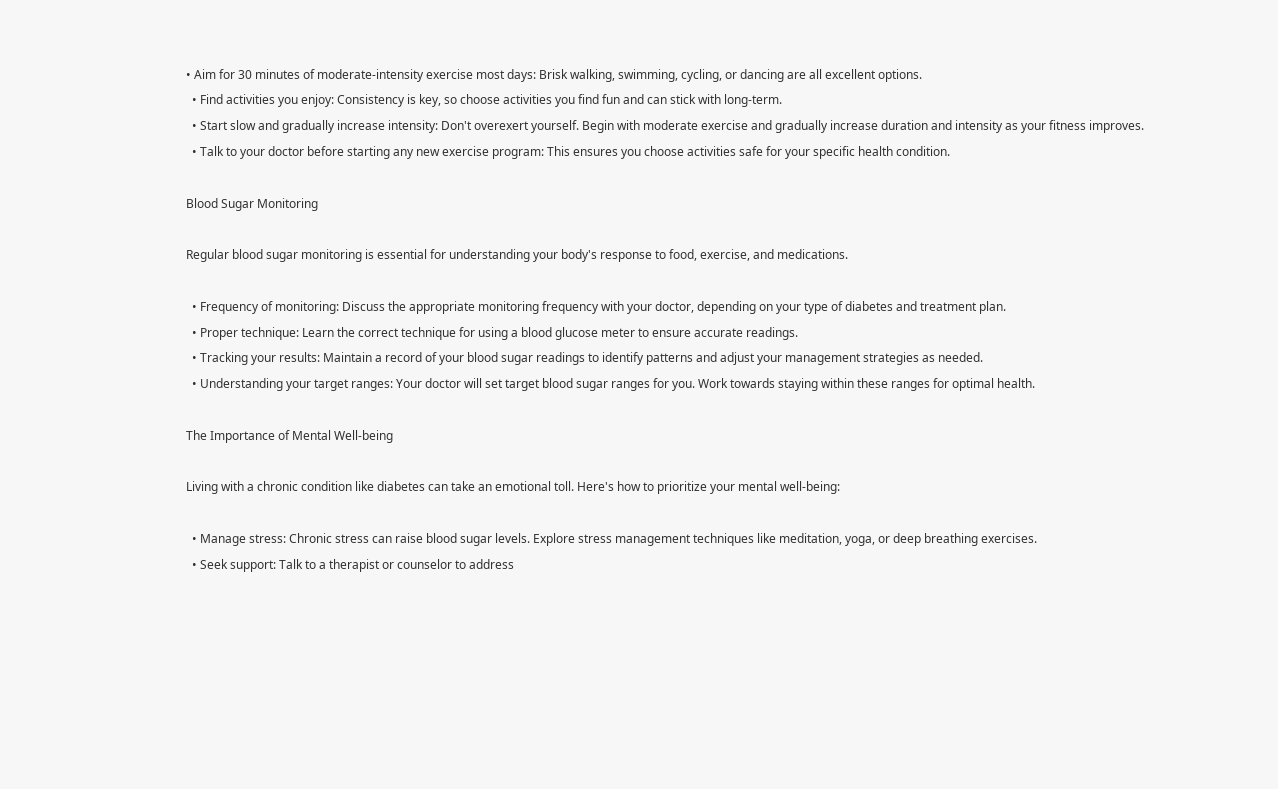• Aim for 30 minutes of moderate-intensity exercise most days: Brisk walking, swimming, cycling, or dancing are all excellent options.
  • Find activities you enjoy: Consistency is key, so choose activities you find fun and can stick with long-term.
  • Start slow and gradually increase intensity: Don't overexert yourself. Begin with moderate exercise and gradually increase duration and intensity as your fitness improves.
  • Talk to your doctor before starting any new exercise program: This ensures you choose activities safe for your specific health condition.

Blood Sugar Monitoring

Regular blood sugar monitoring is essential for understanding your body's response to food, exercise, and medications.

  • Frequency of monitoring: Discuss the appropriate monitoring frequency with your doctor, depending on your type of diabetes and treatment plan.
  • Proper technique: Learn the correct technique for using a blood glucose meter to ensure accurate readings.
  • Tracking your results: Maintain a record of your blood sugar readings to identify patterns and adjust your management strategies as needed.
  • Understanding your target ranges: Your doctor will set target blood sugar ranges for you. Work towards staying within these ranges for optimal health.

The Importance of Mental Well-being

Living with a chronic condition like diabetes can take an emotional toll. Here's how to prioritize your mental well-being:

  • Manage stress: Chronic stress can raise blood sugar levels. Explore stress management techniques like meditation, yoga, or deep breathing exercises.
  • Seek support: Talk to a therapist or counselor to address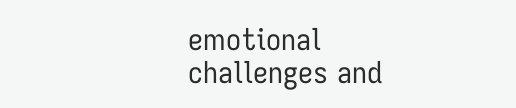emotional challenges and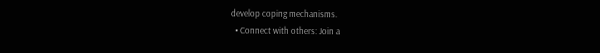develop coping mechanisms.
  • Connect with others: Join a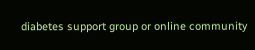diabetes support group or online community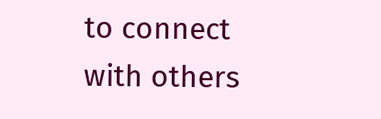to connect with others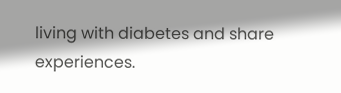living with diabetes and share experiences.